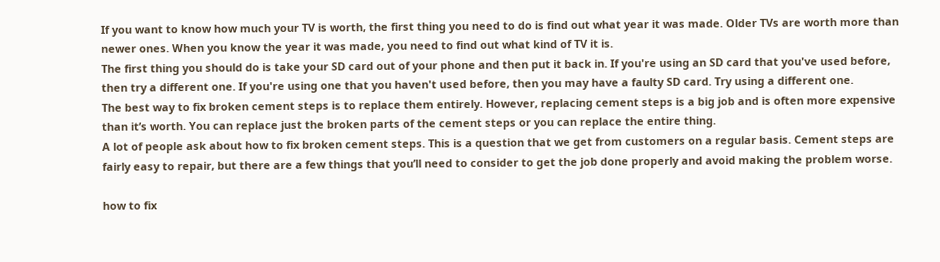If you want to know how much your TV is worth, the first thing you need to do is find out what year it was made. Older TVs are worth more than newer ones. When you know the year it was made, you need to find out what kind of TV it is.
The first thing you should do is take your SD card out of your phone and then put it back in. If you're using an SD card that you've used before, then try a different one. If you're using one that you haven't used before, then you may have a faulty SD card. Try using a different one.
The best way to fix broken cement steps is to replace them entirely. However, replacing cement steps is a big job and is often more expensive than it’s worth. You can replace just the broken parts of the cement steps or you can replace the entire thing.
A lot of people ask about how to fix broken cement steps. This is a question that we get from customers on a regular basis. Cement steps are fairly easy to repair, but there are a few things that you’ll need to consider to get the job done properly and avoid making the problem worse.

how to fix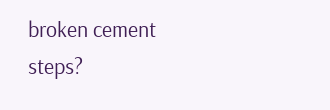broken cement steps?